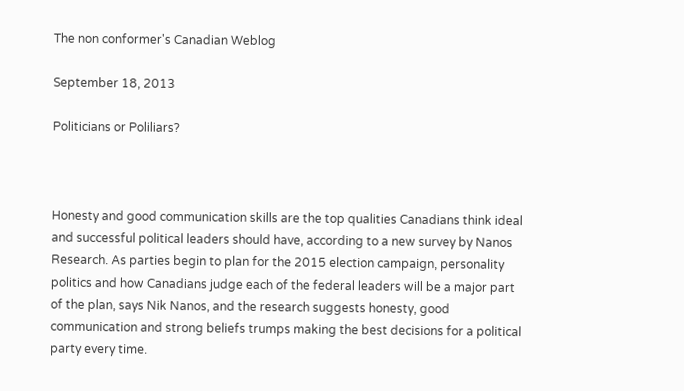The non conformer's Canadian Weblog

September 18, 2013

Politicians or Poliliars?



Honesty and good communication skills are the top qualities Canadians think ideal and successful political leaders should have, according to a new survey by Nanos Research. As parties begin to plan for the 2015 election campaign, personality politics and how Canadians judge each of the federal leaders will be a major part of the plan, says Nik Nanos, and the research suggests honesty, good communication and strong beliefs trumps making the best decisions for a political party every time.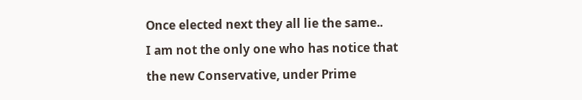Once elected next they all lie the same..
I am not the only one who has notice that the new Conservative, under Prime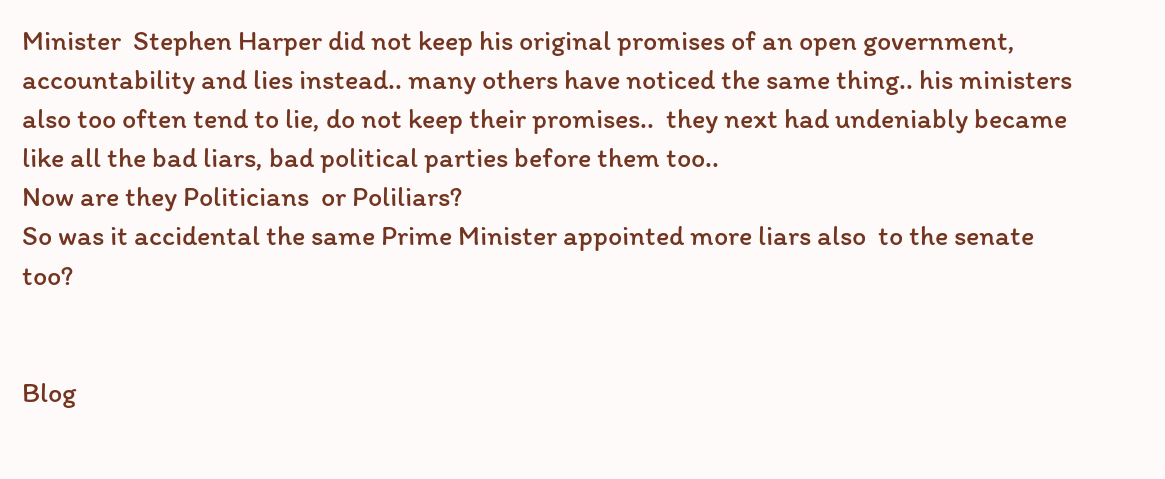Minister  Stephen Harper did not keep his original promises of an open government, accountability and lies instead.. many others have noticed the same thing.. his ministers also too often tend to lie, do not keep their promises..  they next had undeniably became like all the bad liars, bad political parties before them too..
Now are they Politicians  or Poliliars?
So was it accidental the same Prime Minister appointed more liars also  to the senate too?


Blog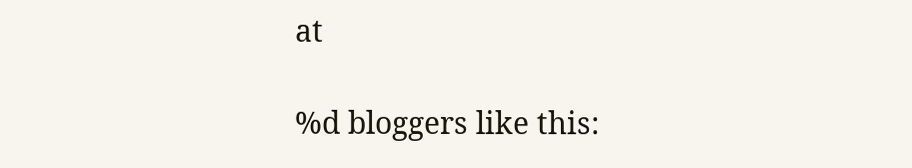at

%d bloggers like this: